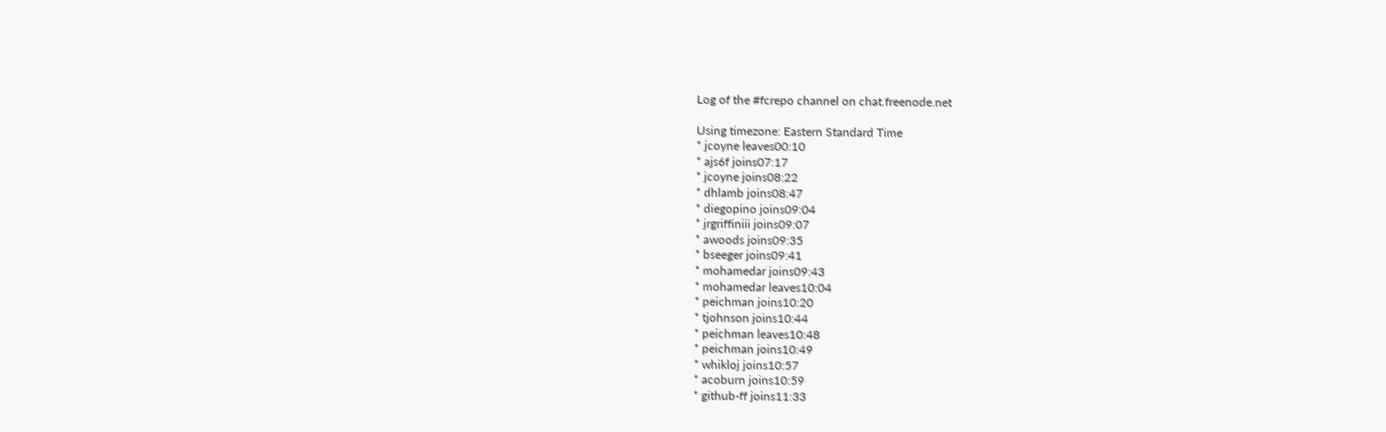Log of the #fcrepo channel on chat.freenode.net

Using timezone: Eastern Standard Time
* jcoyne leaves00:10
* ajs6f joins07:17
* jcoyne joins08:22
* dhlamb joins08:47
* diegopino joins09:04
* jrgriffiniii joins09:07
* awoods joins09:35
* bseeger joins09:41
* mohamedar joins09:43
* mohamedar leaves10:04
* peichman joins10:20
* tjohnson joins10:44
* peichman leaves10:48
* peichman joins10:49
* whikloj joins10:57
* acoburn joins10:59
* github-ff joins11:33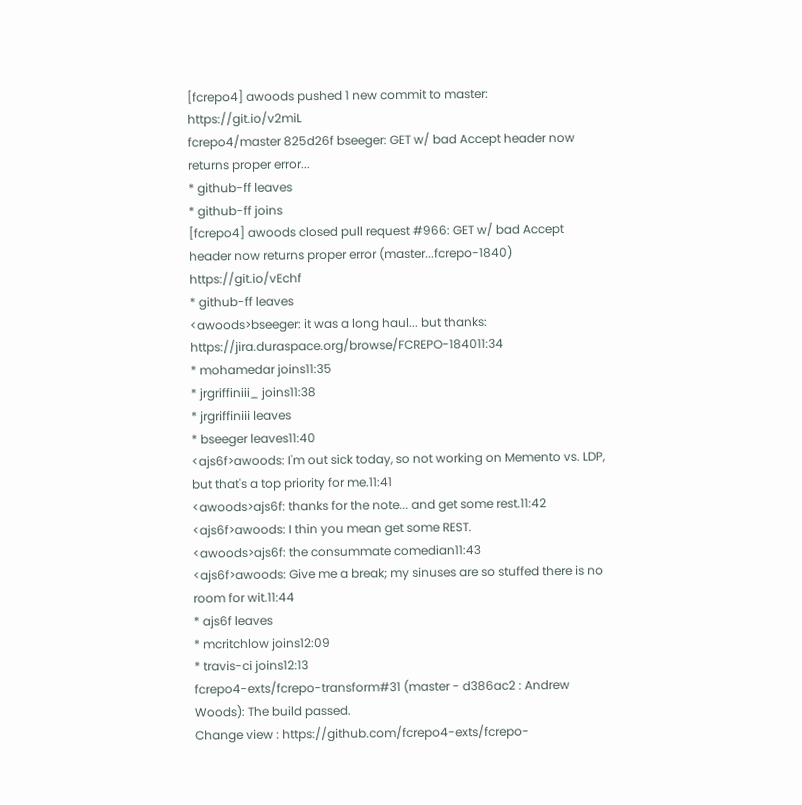[fcrepo4] awoods pushed 1 new commit to master: https://git.io/v2miL
fcrepo4/master 825d26f bseeger: GET w/ bad Accept header now returns proper error...
* github-ff leaves
* github-ff joins
[fcrepo4] awoods closed pull request #966: GET w/ bad Accept header now returns proper error (master...fcrepo-1840) https://git.io/vEchf
* github-ff leaves
<awoods>bseeger: it was a long haul... but thanks: https://jira.duraspace.org/browse/FCREPO-184011:34
* mohamedar joins11:35
* jrgriffiniii_ joins11:38
* jrgriffiniii leaves
* bseeger leaves11:40
<ajs6f>awoods: I'm out sick today, so not working on Memento vs. LDP, but that's a top priority for me.11:41
<awoods>ajs6f: thanks for the note... and get some rest.11:42
<ajs6f>awoods: I thin you mean get some REST.
<awoods>ajs6f: the consummate comedian11:43
<ajs6f>awoods: Give me a break; my sinuses are so stuffed there is no room for wit.11:44
* ajs6f leaves
* mcritchlow joins12:09
* travis-ci joins12:13
fcrepo4-exts/fcrepo-transform#31 (master - d386ac2 : Andrew Woods): The build passed.
Change view : https://github.com/fcrepo4-exts/fcrepo-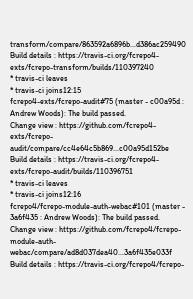transform/compare/863592a6896b...d386ac259490
Build details : https://travis-ci.org/fcrepo4-exts/fcrepo-transform/builds/110397240
* travis-ci leaves
* travis-ci joins12:15
fcrepo4-exts/fcrepo-audit#75 (master - c00a95d : Andrew Woods): The build passed.
Change view : https://github.com/fcrepo4-exts/fcrepo-audit/compare/cc4e64c5b869...c00a95d152be
Build details : https://travis-ci.org/fcrepo4-exts/fcrepo-audit/builds/110396751
* travis-ci leaves
* travis-ci joins12:16
fcrepo4/fcrepo-module-auth-webac#101 (master - 3a6f435 : Andrew Woods): The build passed.
Change view : https://github.com/fcrepo4/fcrepo-module-auth-webac/compare/ad8d037dea40...3a6f435e033f
Build details : https://travis-ci.org/fcrepo4/fcrepo-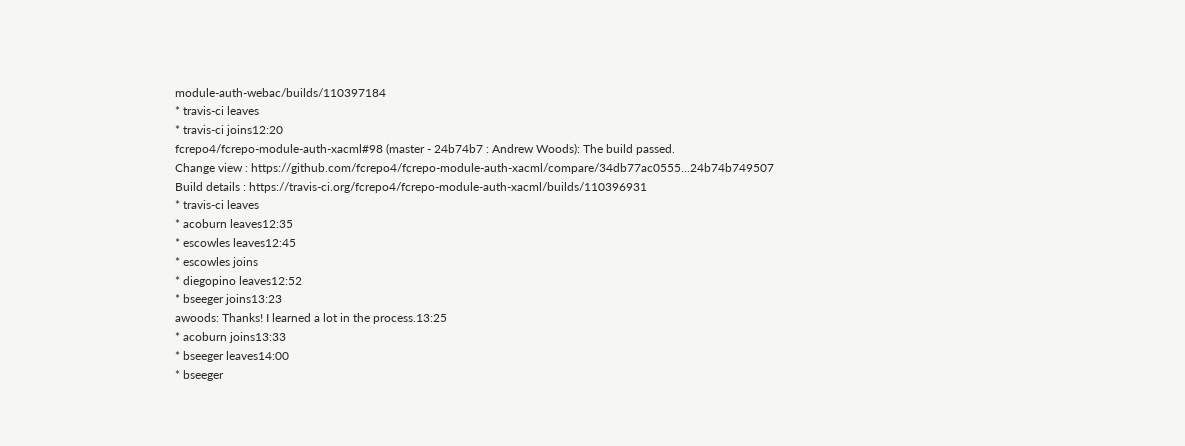module-auth-webac/builds/110397184
* travis-ci leaves
* travis-ci joins12:20
fcrepo4/fcrepo-module-auth-xacml#98 (master - 24b74b7 : Andrew Woods): The build passed.
Change view : https://github.com/fcrepo4/fcrepo-module-auth-xacml/compare/34db77ac0555...24b74b749507
Build details : https://travis-ci.org/fcrepo4/fcrepo-module-auth-xacml/builds/110396931
* travis-ci leaves
* acoburn leaves12:35
* escowles leaves12:45
* escowles joins
* diegopino leaves12:52
* bseeger joins13:23
awoods: Thanks! I learned a lot in the process.13:25
* acoburn joins13:33
* bseeger leaves14:00
* bseeger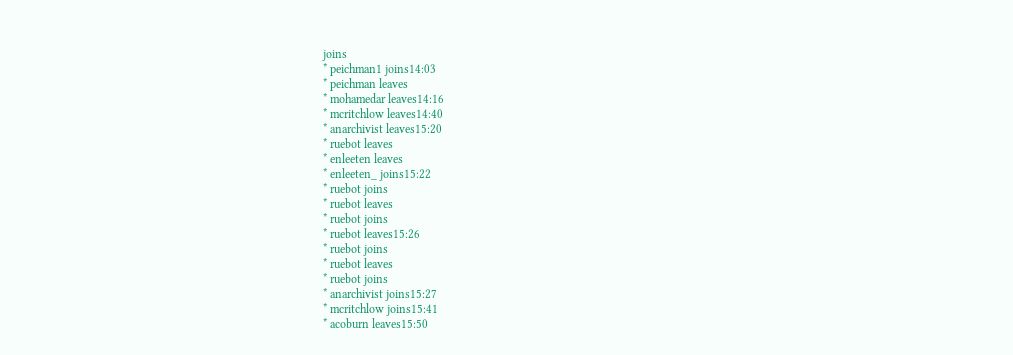joins
* peichman1 joins14:03
* peichman leaves
* mohamedar leaves14:16
* mcritchlow leaves14:40
* anarchivist leaves15:20
* ruebot leaves
* enleeten leaves
* enleeten_ joins15:22
* ruebot joins
* ruebot leaves
* ruebot joins
* ruebot leaves15:26
* ruebot joins
* ruebot leaves
* ruebot joins
* anarchivist joins15:27
* mcritchlow joins15:41
* acoburn leaves15:50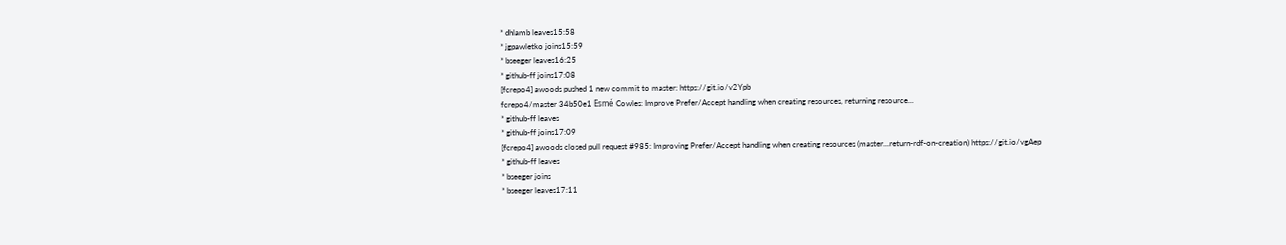* dhlamb leaves15:58
* jgpawletko joins15:59
* bseeger leaves16:25
* github-ff joins17:08
[fcrepo4] awoods pushed 1 new commit to master: https://git.io/v2Ypb
fcrepo4/master 34b50e1 Esmé Cowles: Improve Prefer/Accept handling when creating resources, returning resource...
* github-ff leaves
* github-ff joins17:09
[fcrepo4] awoods closed pull request #985: Improving Prefer/Accept handling when creating resources (master...return-rdf-on-creation) https://git.io/vgAep
* github-ff leaves
* bseeger joins
* bseeger leaves17:11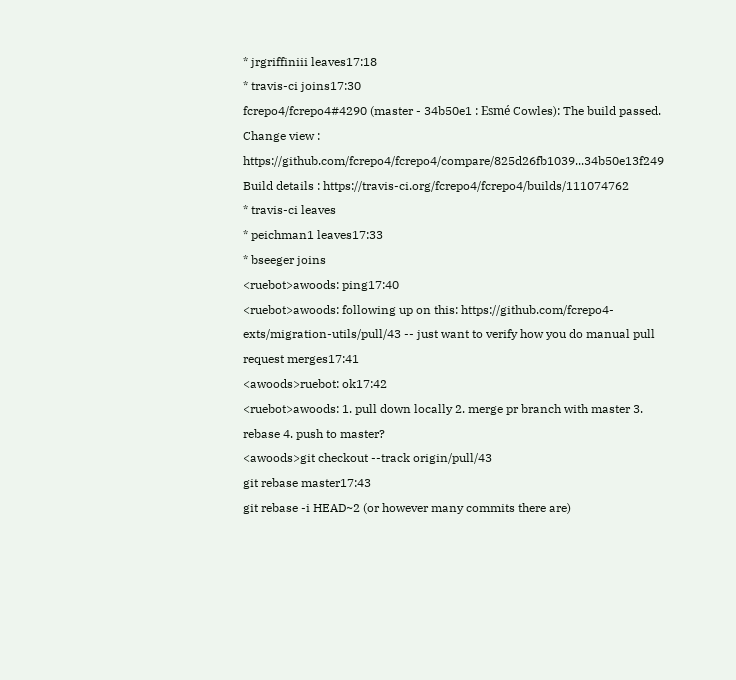* jrgriffiniii leaves17:18
* travis-ci joins17:30
fcrepo4/fcrepo4#4290 (master - 34b50e1 : Esmé Cowles): The build passed.
Change view : https://github.com/fcrepo4/fcrepo4/compare/825d26fb1039...34b50e13f249
Build details : https://travis-ci.org/fcrepo4/fcrepo4/builds/111074762
* travis-ci leaves
* peichman1 leaves17:33
* bseeger joins
<ruebot>awoods: ping17:40
<ruebot>awoods: following up on this: https://github.com/fcrepo4-exts/migration-utils/pull/43 -- just want to verify how you do manual pull request merges17:41
<awoods>ruebot: ok17:42
<ruebot>awoods: 1. pull down locally 2. merge pr branch with master 3. rebase 4. push to master?
<awoods>git checkout --track origin/pull/43
git rebase master17:43
git rebase -i HEAD~2 (or however many commits there are)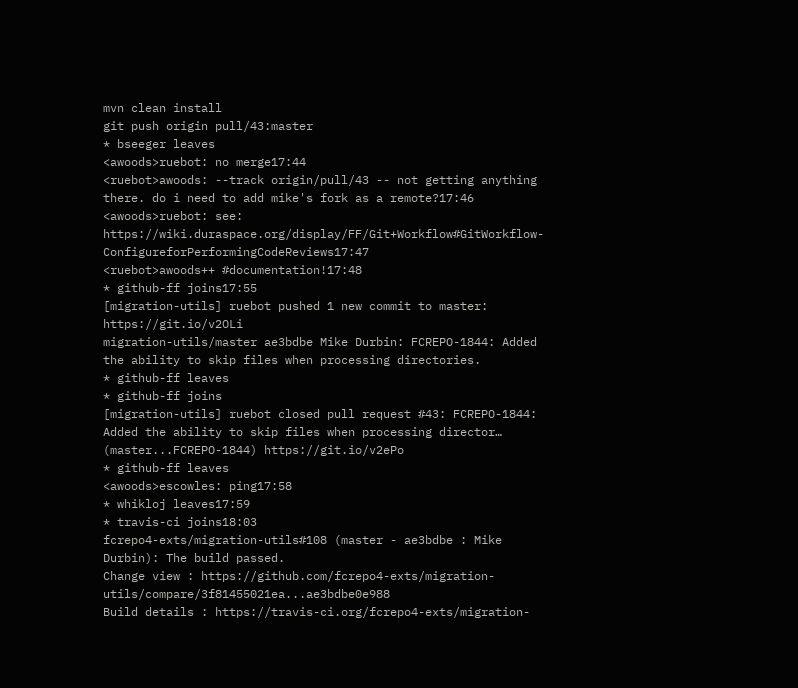mvn clean install
git push origin pull/43:master
* bseeger leaves
<awoods>ruebot: no merge17:44
<ruebot>awoods: --track origin/pull/43 -- not getting anything there. do i need to add mike's fork as a remote?17:46
<awoods>ruebot: see: https://wiki.duraspace.org/display/FF/Git+Workflow#GitWorkflow-ConfigureforPerformingCodeReviews17:47
<ruebot>awoods++ #documentation!17:48
* github-ff joins17:55
[migration-utils] ruebot pushed 1 new commit to master: https://git.io/v2OLi
migration-utils/master ae3bdbe Mike Durbin: FCREPO-1844: Added the ability to skip files when processing directories.
* github-ff leaves
* github-ff joins
[migration-utils] ruebot closed pull request #43: FCREPO-1844: Added the ability to skip files when processing director… (master...FCREPO-1844) https://git.io/v2ePo
* github-ff leaves
<awoods>escowles: ping17:58
* whikloj leaves17:59
* travis-ci joins18:03
fcrepo4-exts/migration-utils#108 (master - ae3bdbe : Mike Durbin): The build passed.
Change view : https://github.com/fcrepo4-exts/migration-utils/compare/3f81455021ea...ae3bdbe0e988
Build details : https://travis-ci.org/fcrepo4-exts/migration-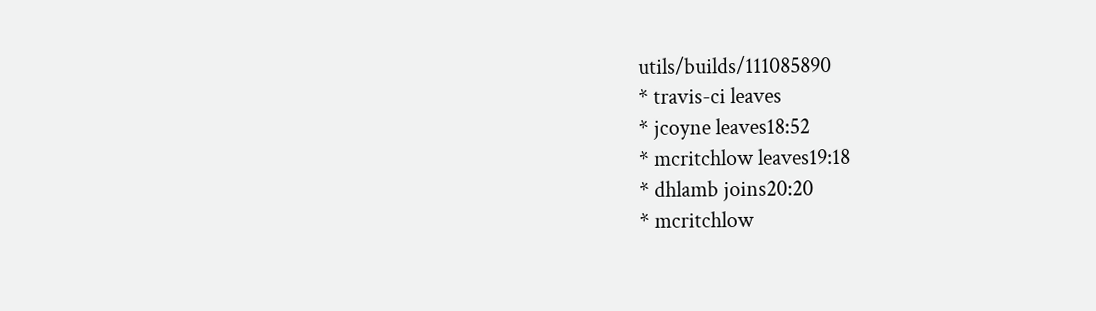utils/builds/111085890
* travis-ci leaves
* jcoyne leaves18:52
* mcritchlow leaves19:18
* dhlamb joins20:20
* mcritchlow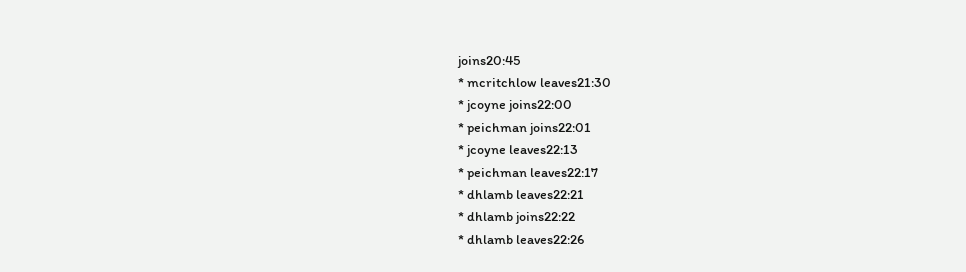joins20:45
* mcritchlow leaves21:30
* jcoyne joins22:00
* peichman joins22:01
* jcoyne leaves22:13
* peichman leaves22:17
* dhlamb leaves22:21
* dhlamb joins22:22
* dhlamb leaves22:26